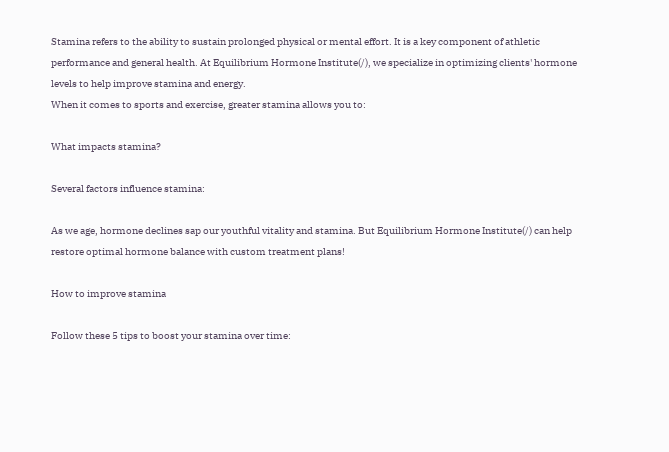Stamina refers to the ability to sustain prolonged physical or mental effort. It is a key component of athletic performance and general health. At Equilibrium Hormone Institute(/), we specialize in optimizing clients' hormone levels to help improve stamina and energy.
When it comes to sports and exercise, greater stamina allows you to:

What impacts stamina?

Several factors influence stamina:

As we age, hormone declines sap our youthful vitality and stamina. But Equilibrium Hormone Institute(/) can help restore optimal hormone balance with custom treatment plans!

How to improve stamina

Follow these 5 tips to boost your stamina over time: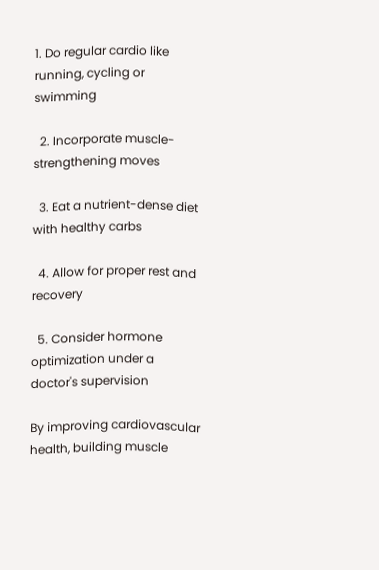1. Do regular cardio like running, cycling or swimming

  2. Incorporate muscle-strengthening moves

  3. Eat a nutrient-dense diet with healthy carbs

  4. Allow for proper rest and recovery

  5. Consider hormone optimization under a doctor's supervision

By improving cardiovascular health, building muscle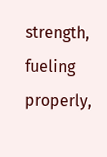strength, fueling properly,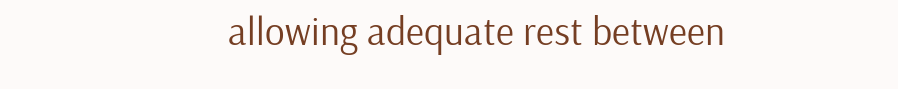allowing adequate rest between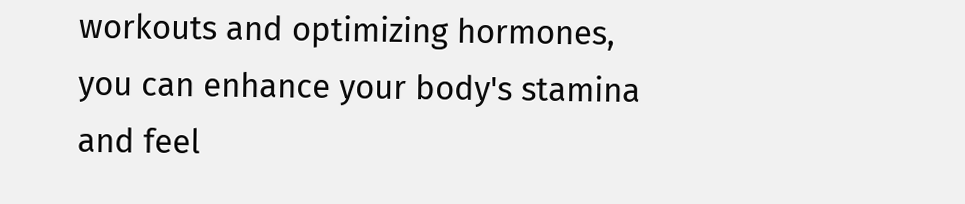workouts and optimizing hormones, you can enhance your body's stamina and feel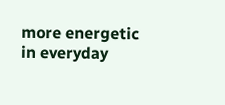more energetic in everyday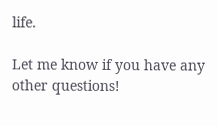life.

Let me know if you have any other questions!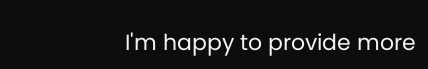I'm happy to provide more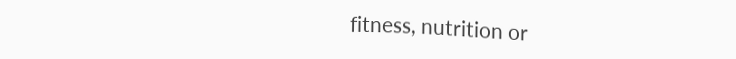fitness, nutrition or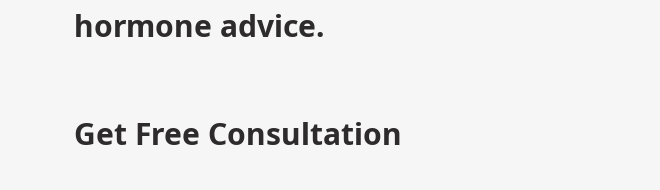hormone advice.

Get Free Consultation